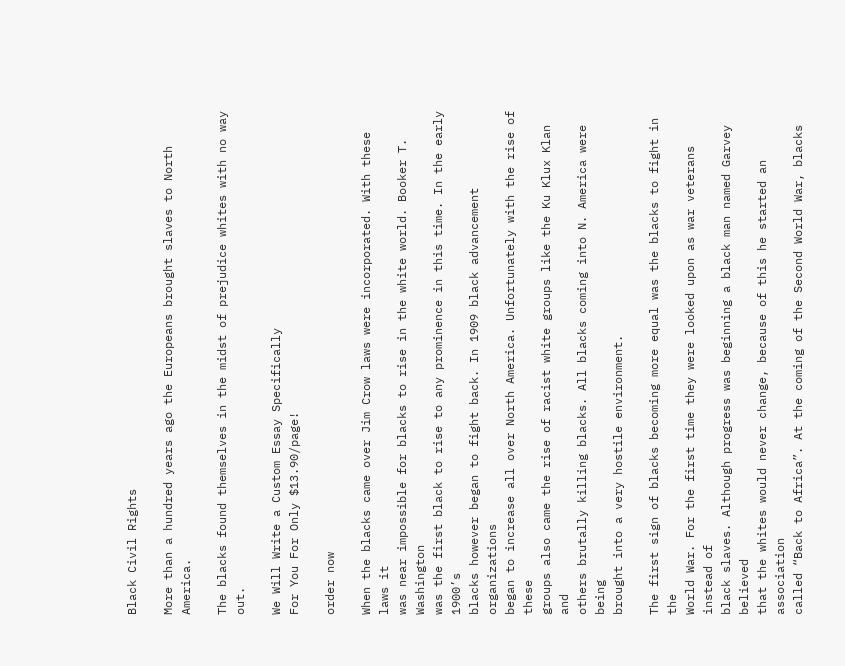Black Civil Rights

More than a hundred years ago the Europeans brought slaves to North America.

The blacks found themselves in the midst of prejudice whites with no way out.

We Will Write a Custom Essay Specifically
For You For Only $13.90/page!

order now

When the blacks came over Jim Crow laws were incorporated. With these laws it
was near impossible for blacks to rise in the white world. Booker T. Washington
was the first black to rise to any prominence in this time. In the early 1900’s
blacks however began to fight back. In 1909 black advancement organizations
began to increase all over North America. Unfortunately with the rise of these
groups also came the rise of racist white groups like the Ku Klux Klan and
others brutally killing blacks. All blacks coming into N. America were being
brought into a very hostile environment.

The first sign of blacks becoming more equal was the blacks to fight in the
World War. For the first time they were looked upon as war veterans instead of
black slaves. Although progress was beginning a black man named Garvey believed
that the whites would never change, because of this he started an association
called “Back to Africa”. At the coming of the Second World War, blacks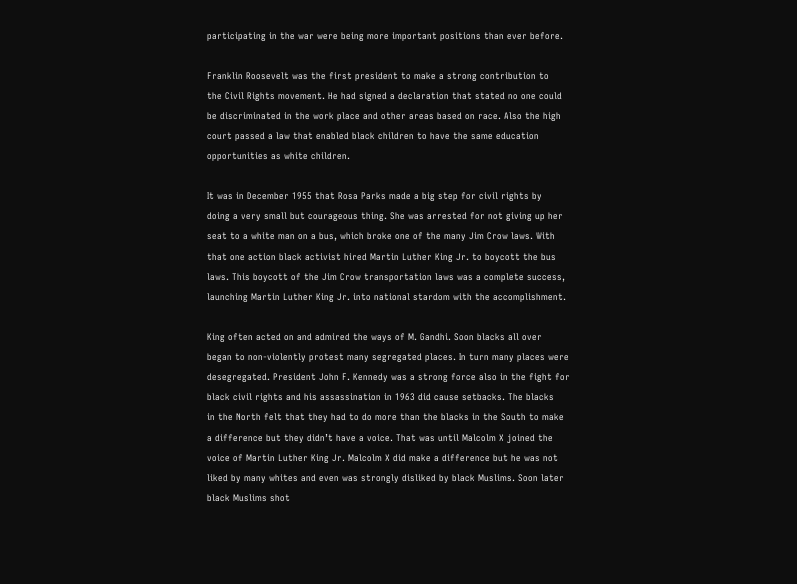participating in the war were being more important positions than ever before.

Franklin Roosevelt was the first president to make a strong contribution to
the Civil Rights movement. He had signed a declaration that stated no one could
be discriminated in the work place and other areas based on race. Also the high
court passed a law that enabled black children to have the same education
opportunities as white children.

It was in December 1955 that Rosa Parks made a big step for civil rights by
doing a very small but courageous thing. She was arrested for not giving up her
seat to a white man on a bus, which broke one of the many Jim Crow laws. With
that one action black activist hired Martin Luther King Jr. to boycott the bus
laws. This boycott of the Jim Crow transportation laws was a complete success,
launching Martin Luther King Jr. into national stardom with the accomplishment.

King often acted on and admired the ways of M. Gandhi. Soon blacks all over
began to non-violently protest many segregated places. In turn many places were
desegregated. President John F. Kennedy was a strong force also in the fight for
black civil rights and his assassination in 1963 did cause setbacks. The blacks
in the North felt that they had to do more than the blacks in the South to make
a difference but they didn’t have a voice. That was until Malcolm X joined the
voice of Martin Luther King Jr. Malcolm X did make a difference but he was not
liked by many whites and even was strongly disliked by black Muslims. Soon later
black Muslims shot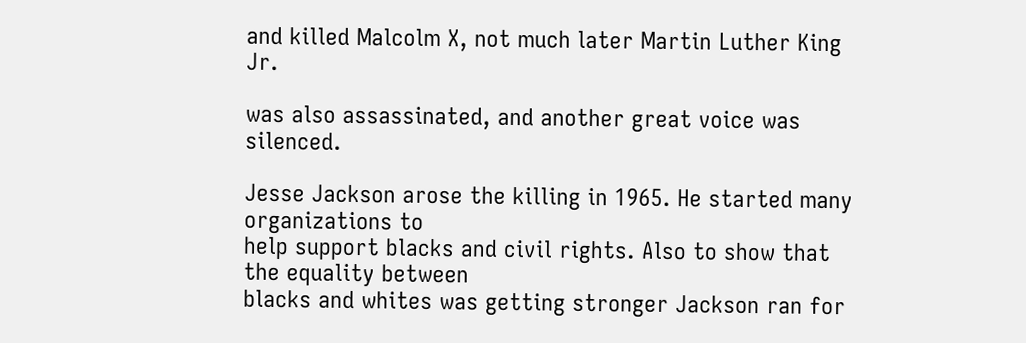and killed Malcolm X, not much later Martin Luther King Jr.

was also assassinated, and another great voice was silenced.

Jesse Jackson arose the killing in 1965. He started many organizations to
help support blacks and civil rights. Also to show that the equality between
blacks and whites was getting stronger Jackson ran for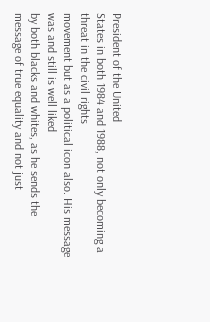President of the United
States in both 1984 and 1988, not only becoming a threat in the civil rights
movement but as a political icon also. His message was and still is well liked
by both blacks and whites, as he sends the message of true equality and not just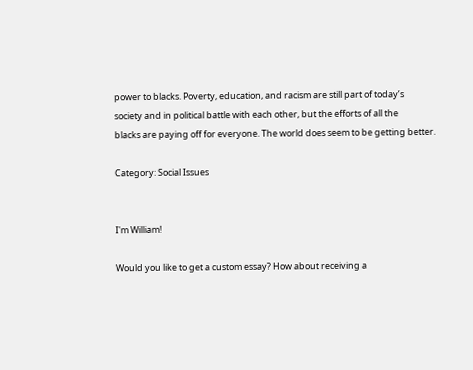power to blacks. Poverty, education, and racism are still part of today’s
society and in political battle with each other, but the efforts of all the
blacks are paying off for everyone. The world does seem to be getting better.

Category: Social Issues


I'm William!

Would you like to get a custom essay? How about receiving a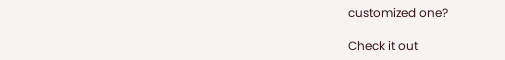customized one?

Check it out